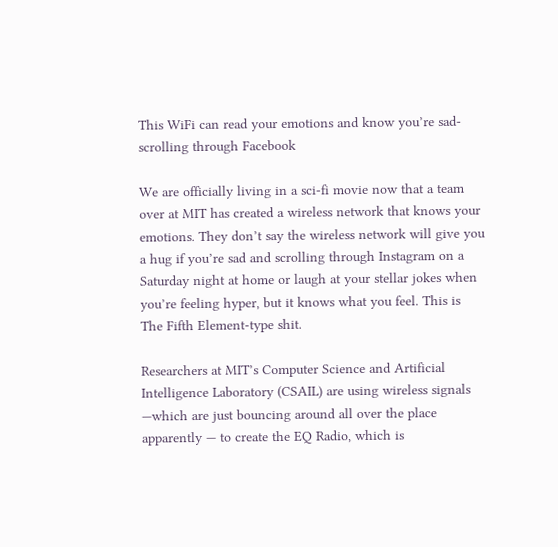This WiFi can read your emotions and know you’re sad-scrolling through Facebook

We are officially living in a sci-fi movie now that a team over at MIT has created a wireless network that knows your emotions. They don’t say the wireless network will give you a hug if you’re sad and scrolling through Instagram on a Saturday night at home or laugh at your stellar jokes when you’re feeling hyper, but it knows what you feel. This is The Fifth Element-type shit.

Researchers at MIT’s Computer Science and Artificial Intelligence Laboratory (CSAIL) are using wireless signals —which are just bouncing around all over the place apparently — to create the EQ Radio, which is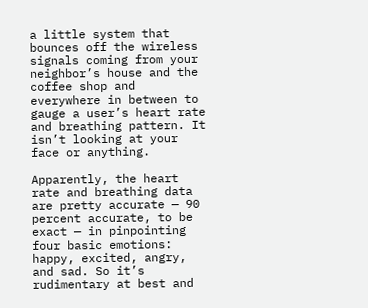a little system that bounces off the wireless signals coming from your neighbor’s house and the coffee shop and everywhere in between to gauge a user’s heart rate and breathing pattern. It isn’t looking at your face or anything.

Apparently, the heart rate and breathing data are pretty accurate — 90 percent accurate, to be exact — in pinpointing four basic emotions: happy, excited, angry, and sad. So it’s rudimentary at best and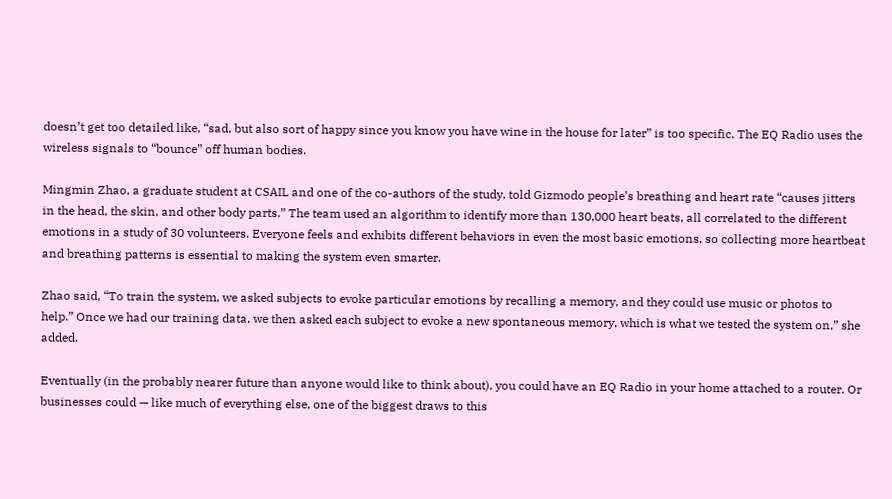doesn’t get too detailed like, “sad, but also sort of happy since you know you have wine in the house for later” is too specific. The EQ Radio uses the wireless signals to “bounce” off human bodies.

Mingmin Zhao, a graduate student at CSAIL and one of the co-authors of the study, told Gizmodo people’s breathing and heart rate “causes jitters in the head, the skin, and other body parts.” The team used an algorithm to identify more than 130,000 heart beats, all correlated to the different emotions in a study of 30 volunteers. Everyone feels and exhibits different behaviors in even the most basic emotions, so collecting more heartbeat and breathing patterns is essential to making the system even smarter.

Zhao said, “To train the system, we asked subjects to evoke particular emotions by recalling a memory, and they could use music or photos to help.” Once we had our training data, we then asked each subject to evoke a new spontaneous memory, which is what we tested the system on,” she added.

Eventually (in the probably nearer future than anyone would like to think about), you could have an EQ Radio in your home attached to a router. Or businesses could — like much of everything else, one of the biggest draws to this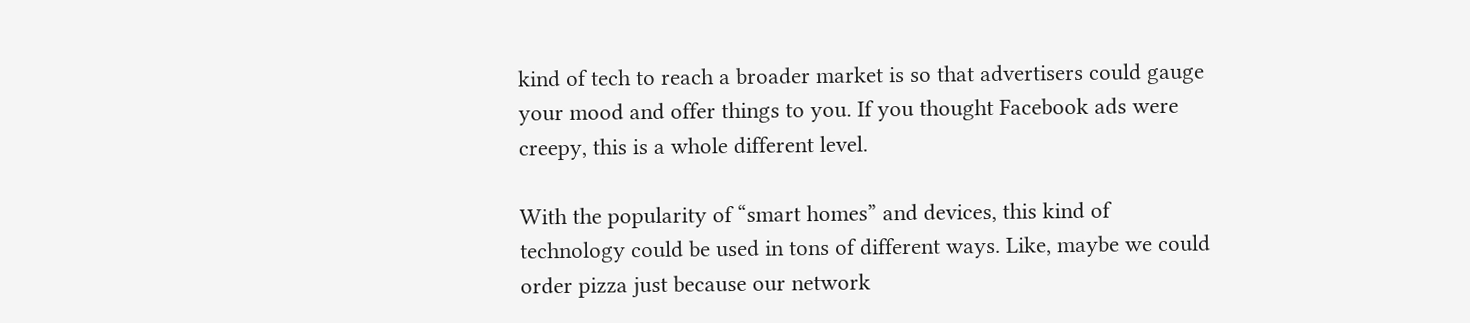kind of tech to reach a broader market is so that advertisers could gauge your mood and offer things to you. If you thought Facebook ads were creepy, this is a whole different level.

With the popularity of “smart homes” and devices, this kind of technology could be used in tons of different ways. Like, maybe we could order pizza just because our network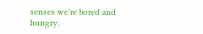senses we’re bored and hungry.